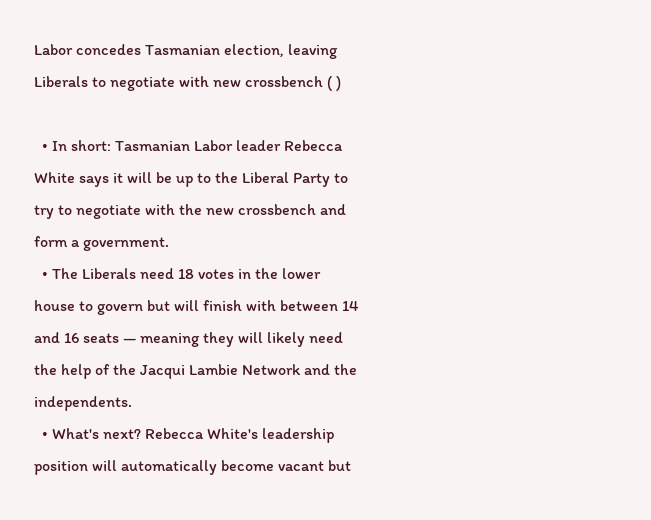Labor concedes Tasmanian election, leaving Liberals to negotiate with new crossbench ( )

  • In short: Tasmanian Labor leader Rebecca White says it will be up to the Liberal Party to try to negotiate with the new crossbench and form a government.
  • The Liberals need 18 votes in the lower house to govern but will finish with between 14 and 16 seats — meaning they will likely need the help of the Jacqui Lambie Network and the independents.
  • What's next? Rebecca White's leadership position will automatically become vacant but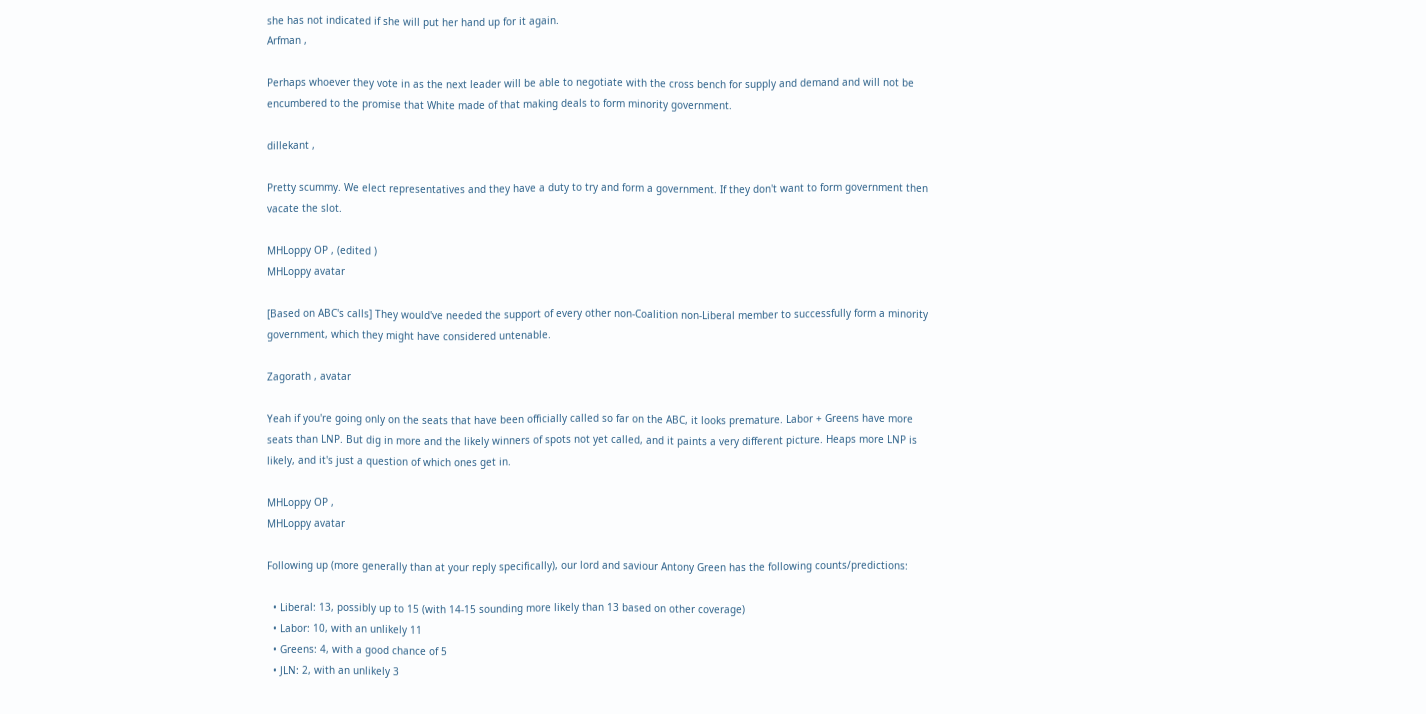she has not indicated if she will put her hand up for it again.
Arfman ,

Perhaps whoever they vote in as the next leader will be able to negotiate with the cross bench for supply and demand and will not be encumbered to the promise that White made of that making deals to form minority government.

dillekant ,

Pretty scummy. We elect representatives and they have a duty to try and form a government. If they don't want to form government then vacate the slot.

MHLoppy OP , (edited )
MHLoppy avatar

[Based on ABC's calls] They would've needed the support of every other non-Coalition non-Liberal member to successfully form a minority government, which they might have considered untenable.

Zagorath , avatar

Yeah if you're going only on the seats that have been officially called so far on the ABC, it looks premature. Labor + Greens have more seats than LNP. But dig in more and the likely winners of spots not yet called, and it paints a very different picture. Heaps more LNP is likely, and it's just a question of which ones get in.

MHLoppy OP ,
MHLoppy avatar

Following up (more generally than at your reply specifically), our lord and saviour Antony Green has the following counts/predictions:

  • Liberal: 13, possibly up to 15 (with 14-15 sounding more likely than 13 based on other coverage)
  • Labor: 10, with an unlikely 11
  • Greens: 4, with a good chance of 5
  • JLN: 2, with an unlikely 3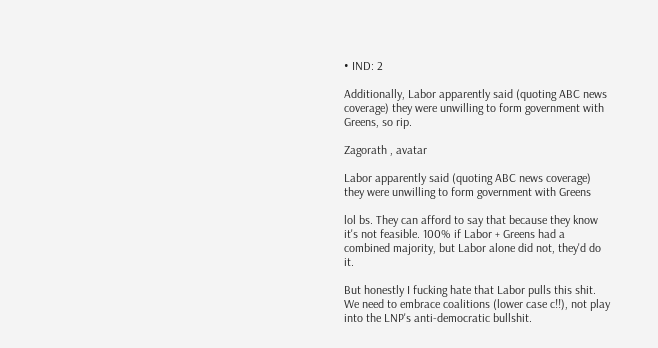• IND: 2

Additionally, Labor apparently said (quoting ABC news coverage) they were unwilling to form government with Greens, so rip.

Zagorath , avatar

Labor apparently said (quoting ABC news coverage) they were unwilling to form government with Greens

lol bs. They can afford to say that because they know it's not feasible. 100% if Labor + Greens had a combined majority, but Labor alone did not, they'd do it.

But honestly I fucking hate that Labor pulls this shit. We need to embrace coalitions (lower case c!!), not play into the LNP's anti-democratic bullshit.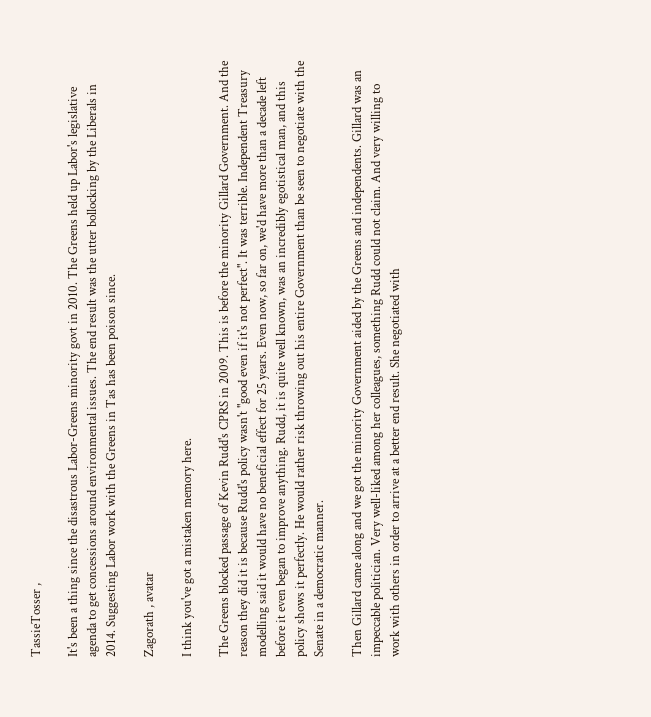TassieTosser ,

It's been a thing since the disastrous Labor-Greens minority govt in 2010. The Greens held up Labor's legislative agenda to get concessions around environmental issues. The end result was the utter bollocking by the Liberals in 2014. Suggesting Labor work with the Greens in Tas has been poison since.

Zagorath , avatar

I think you've got a mistaken memory here.

The Greens blocked passage of Kevin Rudd's CPRS in 2009. This is before the minority Gillard Government. And the reason they did it is because Rudd's policy wasn't "good even if it's not perfect". It was terrible. Independent Treasury modelling said it would have no beneficial effect for 25 years. Even now, so far on, we'd have more than a decade left before it even began to improve anything. Rudd, it is quite well known, was an incredibly egotistical man, and this policy shows it perfectly. He would rather risk throwing out his entire Government than be seen to negotiate with the Senate in a democratic manner.

Then Gillard came along and we got the minority Government aided by the Greens and independents. Gillard was an impeccable politician. Very well-liked among her colleagues, something Rudd could not claim. And very willing to work with others in order to arrive at a better end result. She negotiated with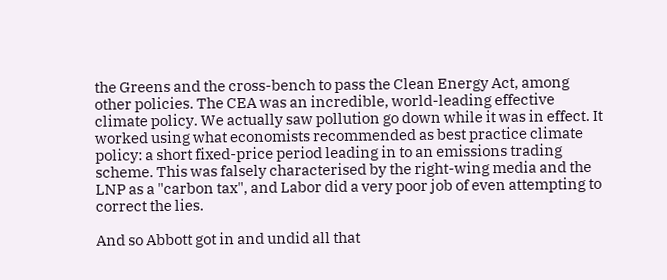the Greens and the cross-bench to pass the Clean Energy Act, among other policies. The CEA was an incredible, world-leading effective climate policy. We actually saw pollution go down while it was in effect. It worked using what economists recommended as best practice climate policy: a short fixed-price period leading in to an emissions trading scheme. This was falsely characterised by the right-wing media and the LNP as a "carbon tax", and Labor did a very poor job of even attempting to correct the lies.

And so Abbott got in and undid all that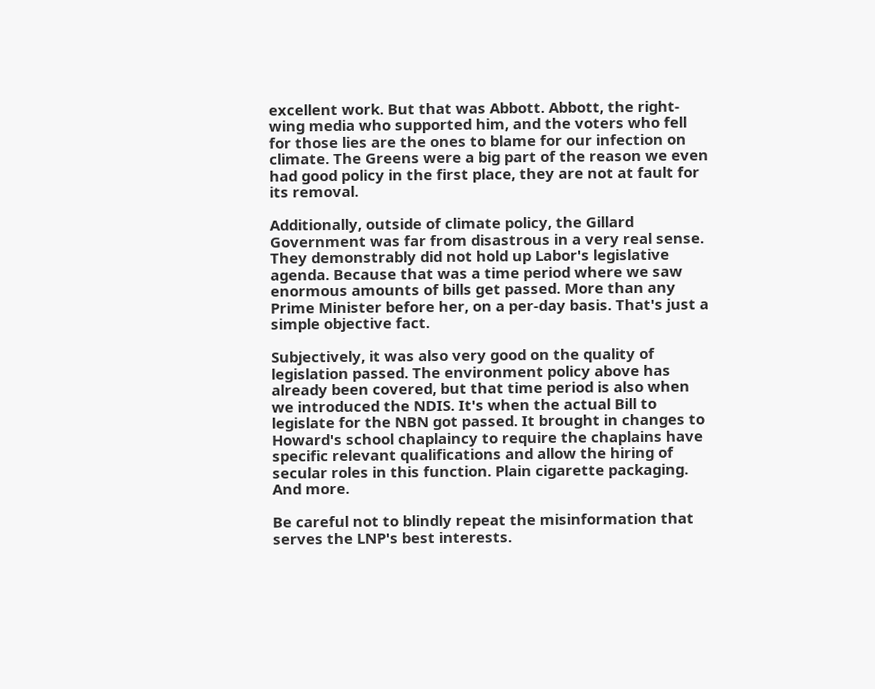excellent work. But that was Abbott. Abbott, the right-wing media who supported him, and the voters who fell for those lies are the ones to blame for our infection on climate. The Greens were a big part of the reason we even had good policy in the first place, they are not at fault for its removal.

Additionally, outside of climate policy, the Gillard Government was far from disastrous in a very real sense. They demonstrably did not hold up Labor's legislative agenda. Because that was a time period where we saw enormous amounts of bills get passed. More than any Prime Minister before her, on a per-day basis. That's just a simple objective fact.

Subjectively, it was also very good on the quality of legislation passed. The environment policy above has already been covered, but that time period is also when we introduced the NDIS. It's when the actual Bill to legislate for the NBN got passed. It brought in changes to Howard's school chaplaincy to require the chaplains have specific relevant qualifications and allow the hiring of secular roles in this function. Plain cigarette packaging. And more.

Be careful not to blindly repeat the misinformation that serves the LNP's best interests.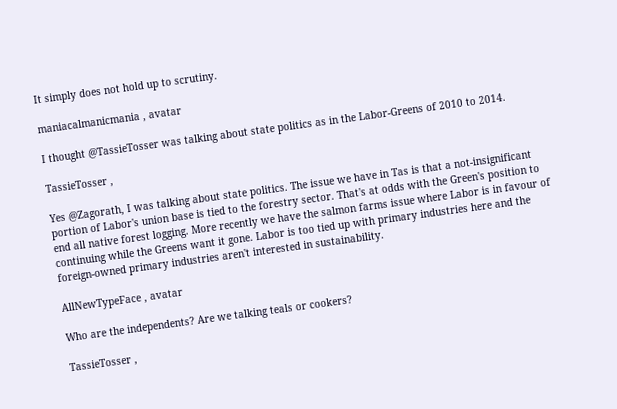It simply does not hold up to scrutiny.

maniacalmanicmania , avatar

I thought @TassieTosser was talking about state politics as in the Labor-Greens of 2010 to 2014.

TassieTosser ,

Yes @Zagorath, I was talking about state politics. The issue we have in Tas is that a not-insignificant portion of Labor's union base is tied to the forestry sector. That's at odds with the Green's position to end all native forest logging. More recently we have the salmon farms issue where Labor is in favour of continuing while the Greens want it gone. Labor is too tied up with primary industries here and the foreign-owned primary industries aren't interested in sustainability.

AllNewTypeFace , avatar

Who are the independents? Are we talking teals or cookers?

TassieTosser ,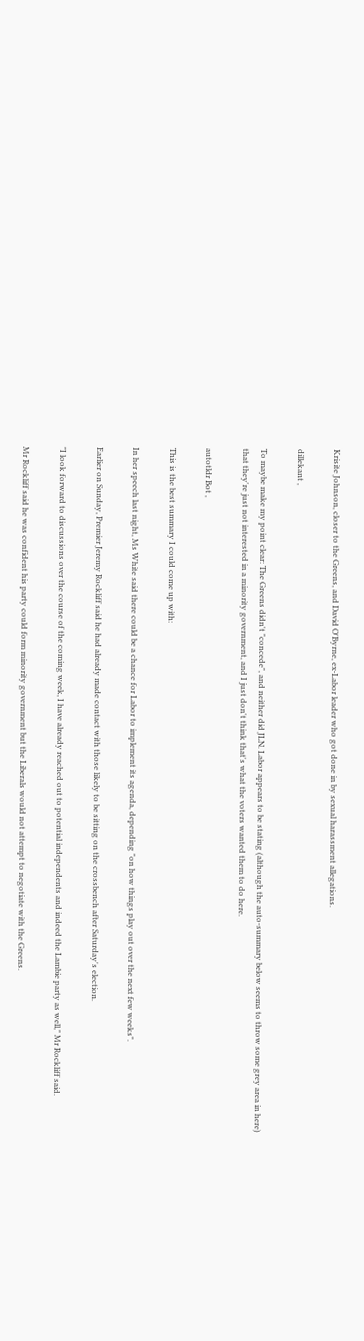Krisite Johnson, closer to the Greens, and David O'Byrne, ex-Labor leader who got done in by sexual harassment allegations.

dillekant ,

To maybe make my point clear: The Greens didn't "concede", and neither did JLN. Labor appears to be stating (although the auto-summary below seems to throw some grey area in here) that they're just not interested in a minority government, and I just don't think that's what the voters wanted them to do here.

autotldr Bot ,

This is the best summary I could come up with:

In her speech last night, Ms White said there could be a chance for Labor to implement its agenda, depending "on how things play out over the next few weeks".

Earlier on Sunday, Premier Jeremy Rockliff said he had already made contact with those likely to be sitting on the crossbench after Saturday's election.

"I look forward to discussions over the course of the coming week, I have already reached out to potential independents and indeed the Lambie party as well," Mr Rockliff said.

Mr Rockliff said he was confident his party could form minority government but the Liberals would not attempt to negotiate with the Greens.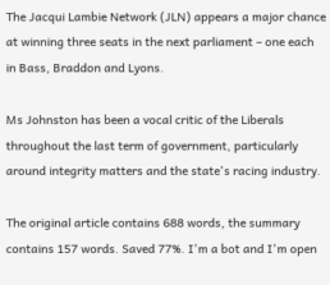The Jacqui Lambie Network (JLN) appears a major chance at winning three seats in the next parliament – one each in Bass, Braddon and Lyons.

Ms Johnston has been a vocal critic of the Liberals throughout the last term of government, particularly around integrity matters and the state's racing industry.

The original article contains 688 words, the summary contains 157 words. Saved 77%. I'm a bot and I'm open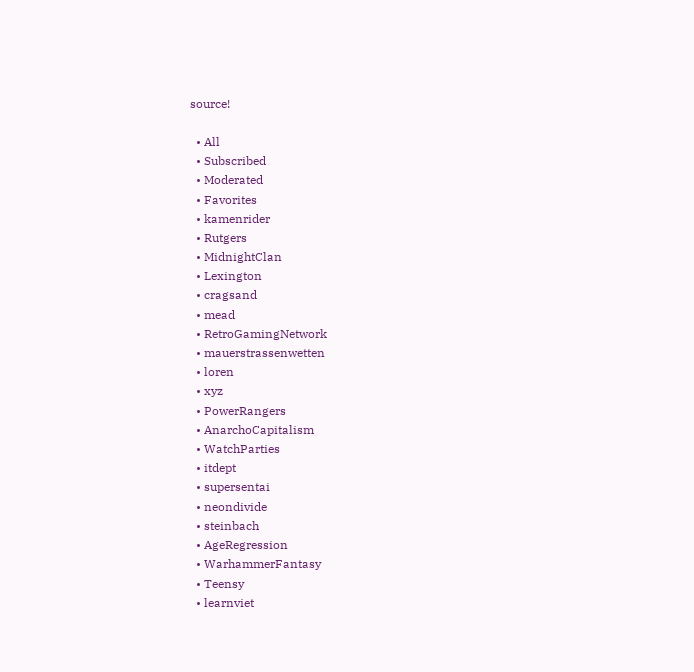source!

  • All
  • Subscribed
  • Moderated
  • Favorites
  • kamenrider
  • Rutgers
  • MidnightClan
  • Lexington
  • cragsand
  • mead
  • RetroGamingNetwork
  • mauerstrassenwetten
  • loren
  • xyz
  • PowerRangers
  • AnarchoCapitalism
  • WatchParties
  • itdept
  • supersentai
  • neondivide
  • steinbach
  • AgeRegression
  • WarhammerFantasy
  • Teensy
  • learnviet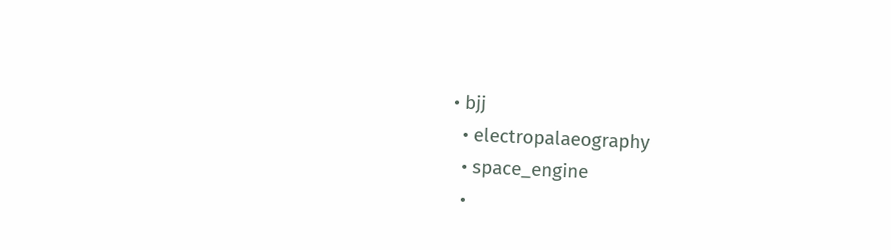• bjj
  • electropalaeography
  • space_engine
  •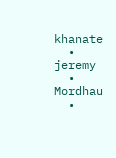khanate
  • jeremy
  • Mordhau
  •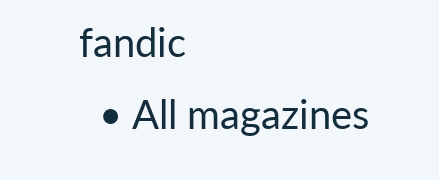fandic
  • All magazines